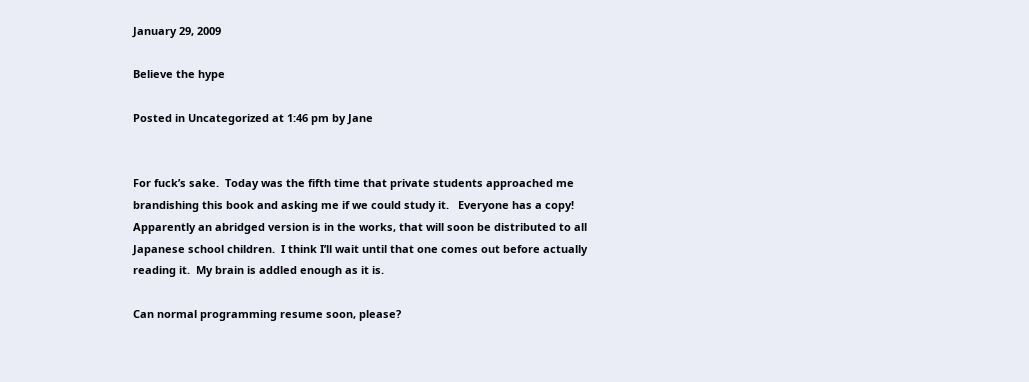January 29, 2009

Believe the hype

Posted in Uncategorized at 1:46 pm by Jane


For fuck’s sake.  Today was the fifth time that private students approached me brandishing this book and asking me if we could study it.   Everyone has a copy!  Apparently an abridged version is in the works, that will soon be distributed to all Japanese school children.  I think I’ll wait until that one comes out before actually reading it.  My brain is addled enough as it is.

Can normal programming resume soon, please?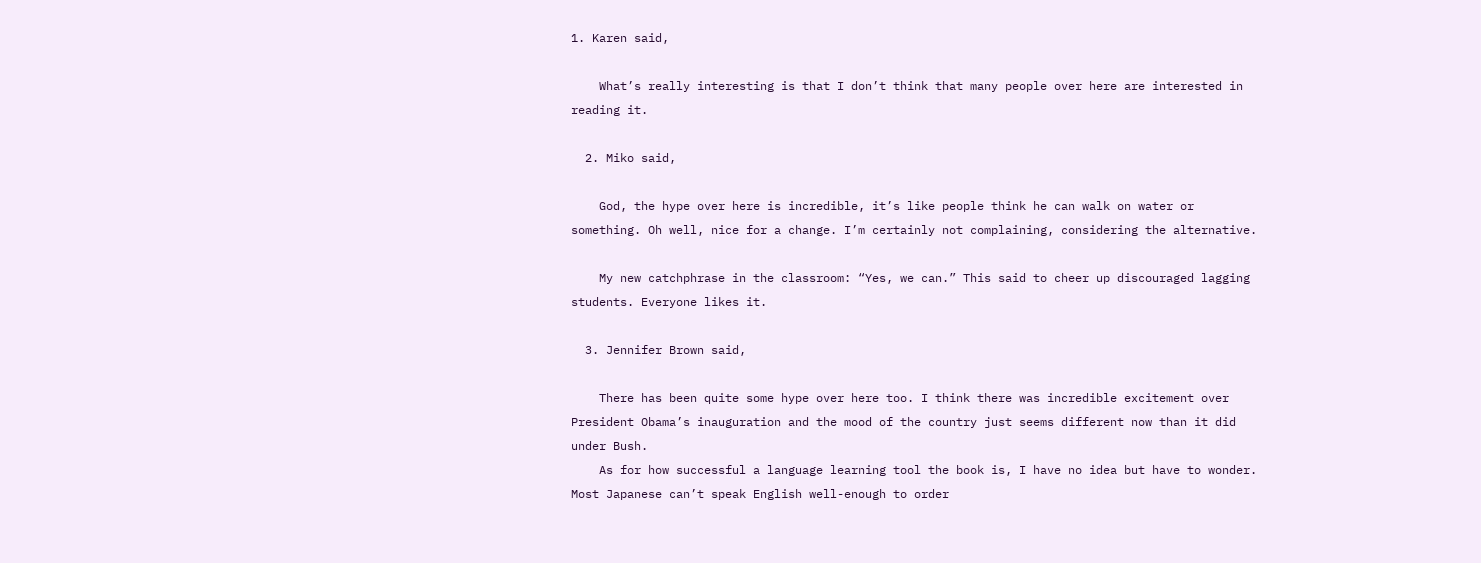1. Karen said,

    What’s really interesting is that I don’t think that many people over here are interested in reading it.

  2. Miko said,

    God, the hype over here is incredible, it’s like people think he can walk on water or something. Oh well, nice for a change. I’m certainly not complaining, considering the alternative.

    My new catchphrase in the classroom: “Yes, we can.” This said to cheer up discouraged lagging students. Everyone likes it.

  3. Jennifer Brown said,

    There has been quite some hype over here too. I think there was incredible excitement over President Obama’s inauguration and the mood of the country just seems different now than it did under Bush.
    As for how successful a language learning tool the book is, I have no idea but have to wonder. Most Japanese can’t speak English well-enough to order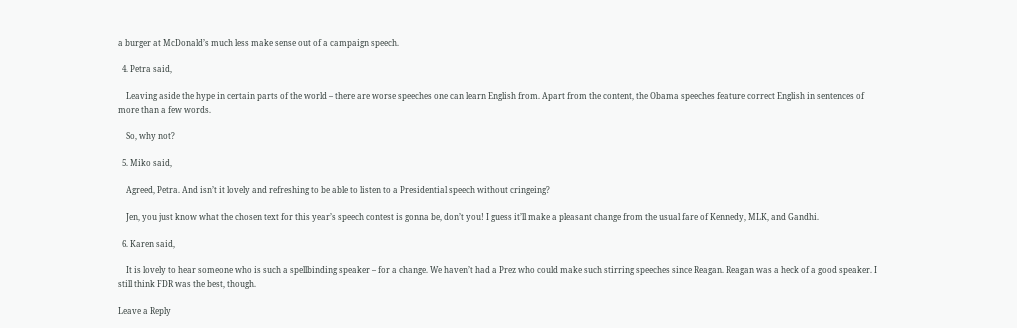a burger at McDonald’s much less make sense out of a campaign speech.

  4. Petra said,

    Leaving aside the hype in certain parts of the world – there are worse speeches one can learn English from. Apart from the content, the Obama speeches feature correct English in sentences of more than a few words.

    So, why not?

  5. Miko said,

    Agreed, Petra. And isn’t it lovely and refreshing to be able to listen to a Presidential speech without cringeing?

    Jen, you just know what the chosen text for this year’s speech contest is gonna be, don’t you! I guess it’ll make a pleasant change from the usual fare of Kennedy, MLK, and Gandhi.

  6. Karen said,

    It is lovely to hear someone who is such a spellbinding speaker – for a change. We haven’t had a Prez who could make such stirring speeches since Reagan. Reagan was a heck of a good speaker. I still think FDR was the best, though.

Leave a Reply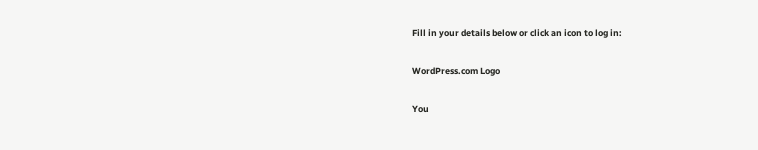Fill in your details below or click an icon to log in:

WordPress.com Logo

You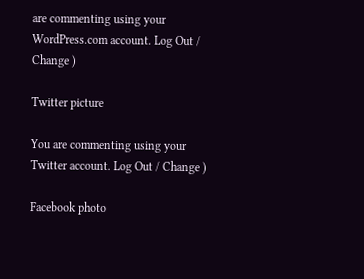are commenting using your WordPress.com account. Log Out / Change )

Twitter picture

You are commenting using your Twitter account. Log Out / Change )

Facebook photo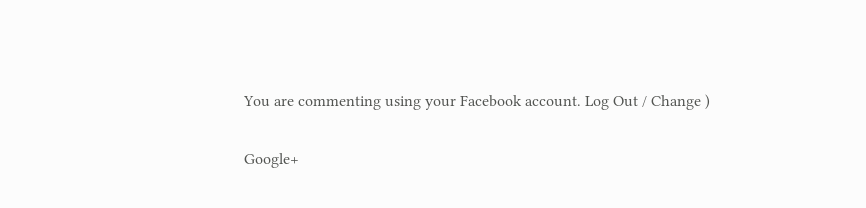You are commenting using your Facebook account. Log Out / Change )

Google+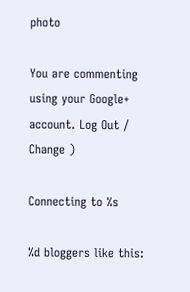photo

You are commenting using your Google+ account. Log Out / Change )

Connecting to %s

%d bloggers like this: